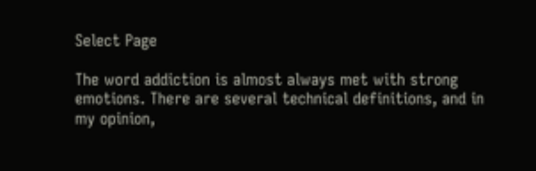Select Page

The word addiction is almost always met with strong emotions. There are several technical definitions, and in my opinion,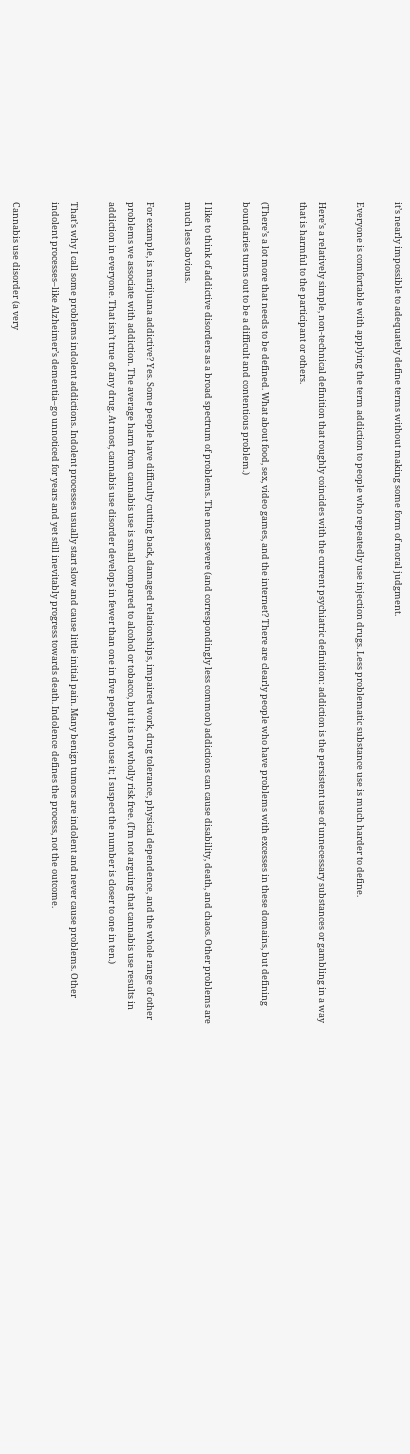it’s nearly impossible to adequately define terms without making some form of moral judgment.

Everyone is comfortable with applying the term addiction to people who repeatedly use injection drugs. Less problematic substance use is much harder to define.

Here’s a relatively simple, non-technical definition that roughly coincides with the current psychiatric definition: addiction is the persistent use of unnecessary substances or gambling in a way that is harmful to the participant or others.

(There’s a lot more that needs to be defined. What about food, sex, video games, and the internet? There are clearly people who have problems with excesses in these domains, but defining boundaries turns out to be a difficult and contentious problem.)

I like to think of addictive disorders as a broad spectrum of problems. The most severe (and correspondingly less common) addictions can cause disability, death, and chaos. Other problems are much less obvious.

For example, is marijuana addictive? Yes. Some people have difficulty cutting back, damaged relationships, impaired work, drug tolerance, physical dependence, and the whole range of other problems we associate with addiction. The average harm from cannabis use is small compared to alcohol or tobacco, but it is not wholly risk free. (I’m not arguing that cannabis use results in addiction in everyone. That isn’t true of any drug. At most, cannabis use disorder develops in fewer than one in five people who use it; I suspect the number is closer to one in ten.)

That’s why I call some problems indolent addictions. Indolent processes usually start slow and cause little initial pain. Many benign tumors are indolent and never cause problems. Other indolent processes–like Alzheimer’s dementia–go unnoticed for years and yet still inevitably progress towards death. Indolence defines the process, not the outcome.

Cannabis use disorder (a very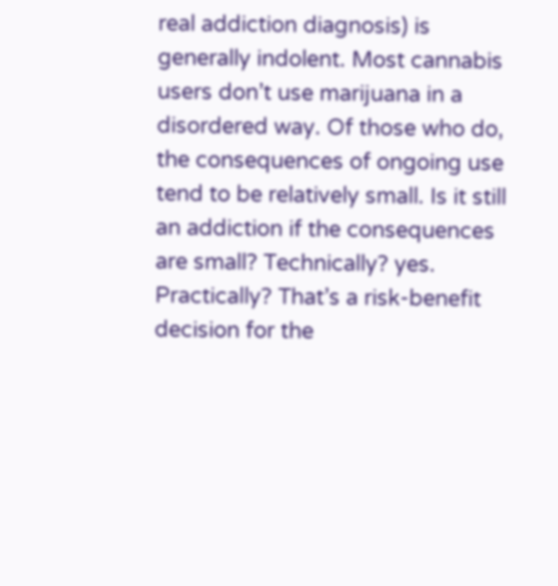real addiction diagnosis) is generally indolent. Most cannabis users don’t use marijuana in a disordered way. Of those who do, the consequences of ongoing use tend to be relatively small. Is it still an addiction if the consequences are small? Technically? yes. Practically? That’s a risk-benefit decision for the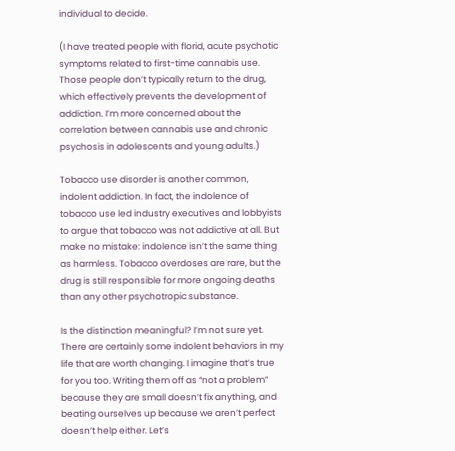individual to decide.

(I have treated people with florid, acute psychotic symptoms related to first-time cannabis use. Those people don’t typically return to the drug, which effectively prevents the development of addiction. I’m more concerned about the correlation between cannabis use and chronic psychosis in adolescents and young adults.)

Tobacco use disorder is another common, indolent addiction. In fact, the indolence of tobacco use led industry executives and lobbyists to argue that tobacco was not addictive at all. But make no mistake: indolence isn’t the same thing as harmless. Tobacco overdoses are rare, but the drug is still responsible for more ongoing deaths than any other psychotropic substance.

Is the distinction meaningful? I’m not sure yet. There are certainly some indolent behaviors in my life that are worth changing. I imagine that’s true for you too. Writing them off as “not a problem” because they are small doesn’t fix anything, and beating ourselves up because we aren’t perfect doesn’t help either. Let’s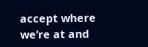accept where we’re at and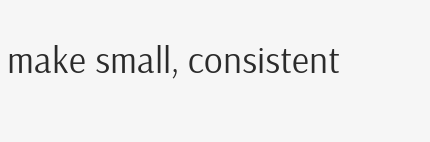make small, consistent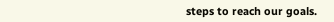steps to reach our goals.